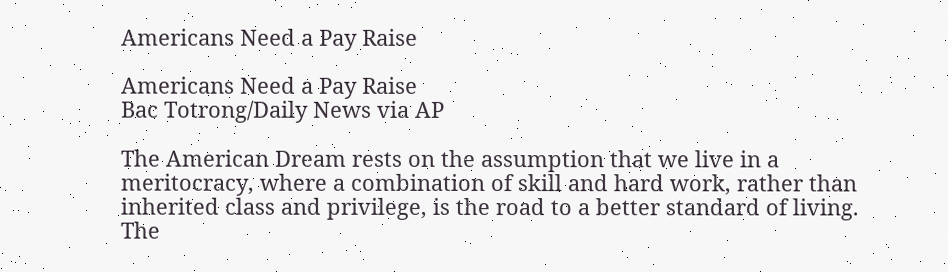Americans Need a Pay Raise

Americans Need a Pay Raise
Bac Totrong/Daily News via AP

The American Dream rests on the assumption that we live in a meritocracy, where a combination of skill and hard work, rather than inherited class and privilege, is the road to a better standard of living. The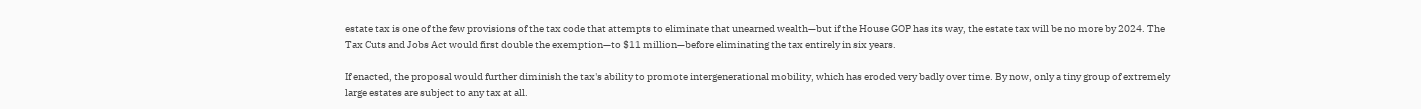estate tax is one of the few provisions of the tax code that attempts to eliminate that unearned wealth—but if the House GOP has its way, the estate tax will be no more by 2024. The Tax Cuts and Jobs Act would first double the exemption—to $11 million—before eliminating the tax entirely in six years.

If enacted, the proposal would further diminish the tax's ability to promote intergenerational mobility, which has eroded very badly over time. By now, only a tiny group of extremely large estates are subject to any tax at all.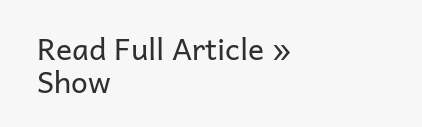Read Full Article »
Show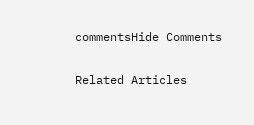commentsHide Comments

Related Articles